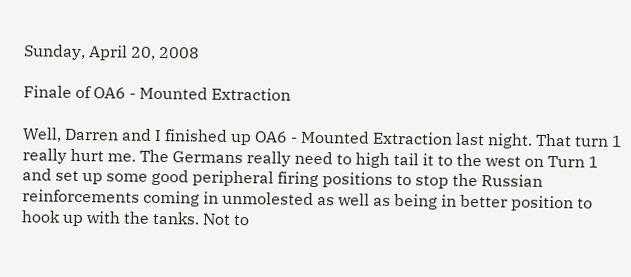Sunday, April 20, 2008

Finale of OA6 - Mounted Extraction

Well, Darren and I finished up OA6 - Mounted Extraction last night. That turn 1 really hurt me. The Germans really need to high tail it to the west on Turn 1 and set up some good peripheral firing positions to stop the Russian reinforcements coming in unmolested as well as being in better position to hook up with the tanks. Not to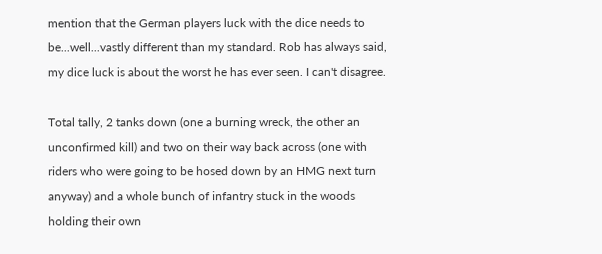mention that the German players luck with the dice needs to be...well...vastly different than my standard. Rob has always said, my dice luck is about the worst he has ever seen. I can't disagree.

Total tally, 2 tanks down (one a burning wreck, the other an unconfirmed kill) and two on their way back across (one with riders who were going to be hosed down by an HMG next turn anyway) and a whole bunch of infantry stuck in the woods holding their own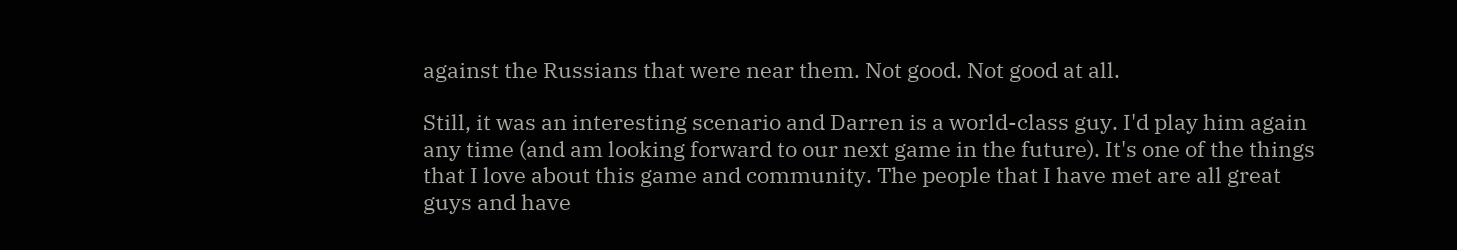against the Russians that were near them. Not good. Not good at all.

Still, it was an interesting scenario and Darren is a world-class guy. I'd play him again any time (and am looking forward to our next game in the future). It's one of the things that I love about this game and community. The people that I have met are all great guys and have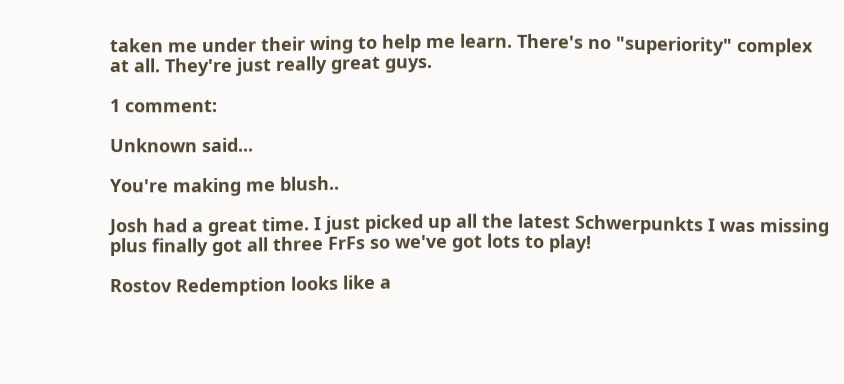taken me under their wing to help me learn. There's no "superiority" complex at all. They're just really great guys.

1 comment:

Unknown said...

You're making me blush..

Josh had a great time. I just picked up all the latest Schwerpunkts I was missing plus finally got all three FrFs so we've got lots to play!

Rostov Redemption looks like a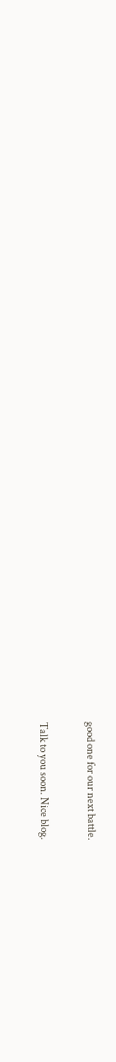good one for our next battle.

Talk to you soon. Nice blog.